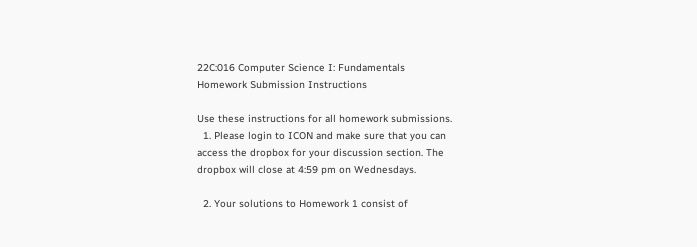22C:016 Computer Science I: Fundamentals
Homework Submission Instructions

Use these instructions for all homework submissions.
  1. Please login to ICON and make sure that you can access the dropbox for your discussion section. The dropbox will close at 4:59 pm on Wednesdays.

  2. Your solutions to Homework 1 consist of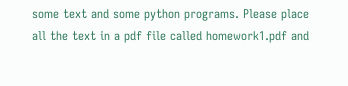some text and some python programs. Please place all the text in a pdf file called homework1.pdf and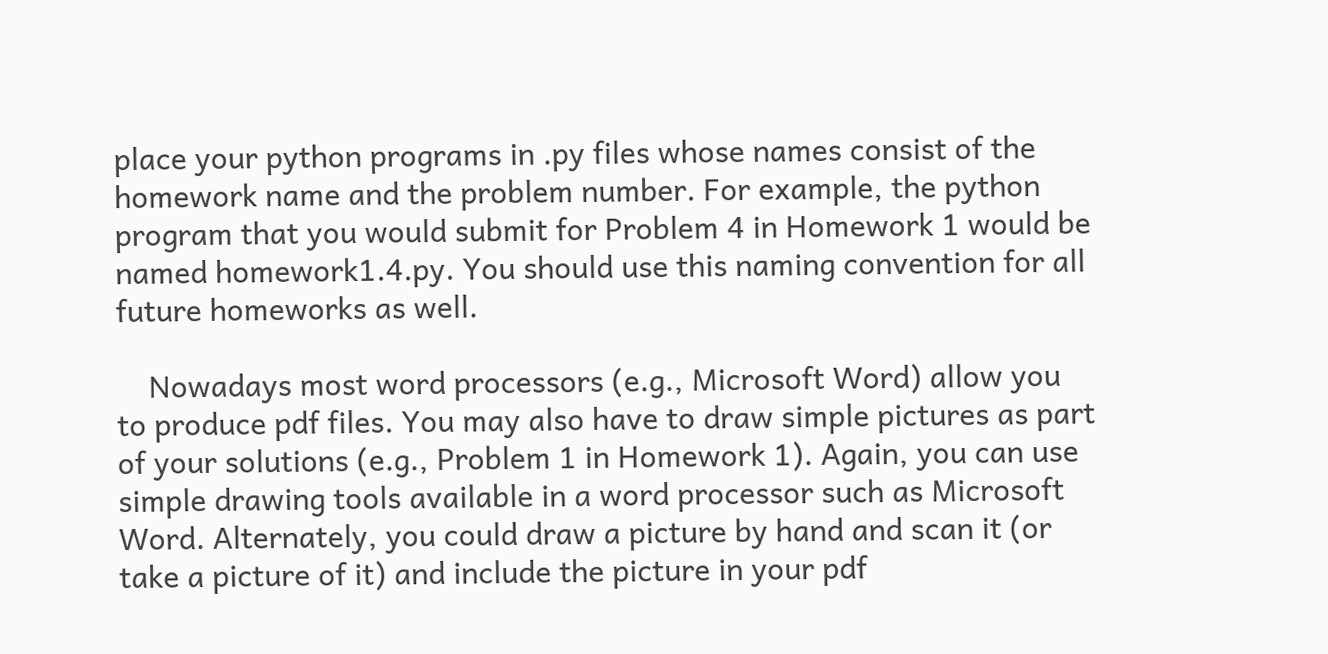place your python programs in .py files whose names consist of the homework name and the problem number. For example, the python program that you would submit for Problem 4 in Homework 1 would be named homework1.4.py. You should use this naming convention for all future homeworks as well.

    Nowadays most word processors (e.g., Microsoft Word) allow you to produce pdf files. You may also have to draw simple pictures as part of your solutions (e.g., Problem 1 in Homework 1). Again, you can use simple drawing tools available in a word processor such as Microsoft Word. Alternately, you could draw a picture by hand and scan it (or take a picture of it) and include the picture in your pdf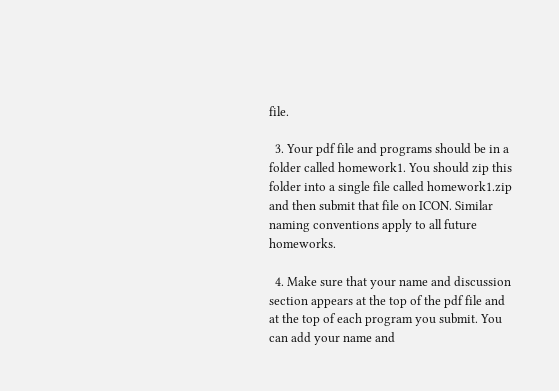file.

  3. Your pdf file and programs should be in a folder called homework1. You should zip this folder into a single file called homework1.zip and then submit that file on ICON. Similar naming conventions apply to all future homeworks.

  4. Make sure that your name and discussion section appears at the top of the pdf file and at the top of each program you submit. You can add your name and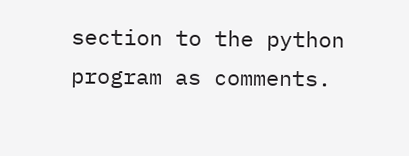section to the python program as comments.